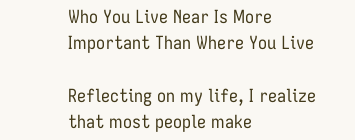Who You Live Near Is More Important Than Where You Live

Reflecting on my life, I realize that most people make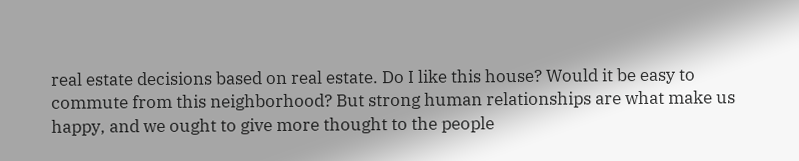real estate decisions based on real estate. Do I like this house? Would it be easy to commute from this neighborhood? But strong human relationships are what make us happy, and we ought to give more thought to the people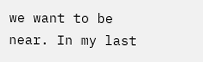we want to be near. In my last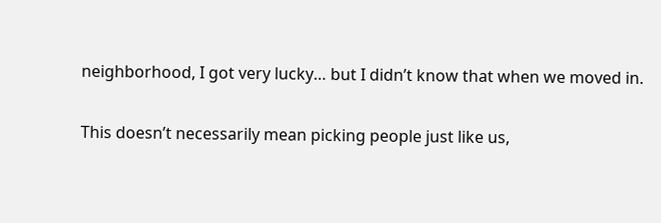neighborhood, I got very lucky… but I didn’t know that when we moved in.

This doesn’t necessarily mean picking people just like us,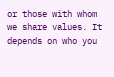or those with whom we share values. It depends on who you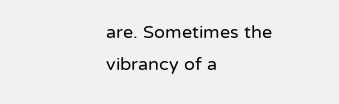are. Sometimes the vibrancy of a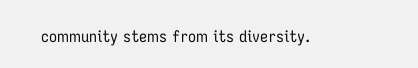community stems from its diversity.